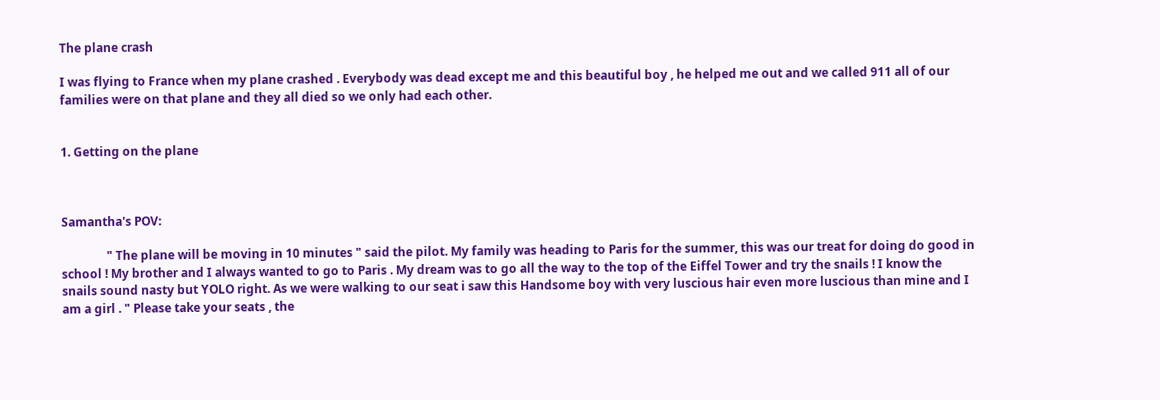The plane crash

I was flying to France when my plane crashed . Everybody was dead except me and this beautiful boy , he helped me out and we called 911 all of our families were on that plane and they all died so we only had each other.


1. Getting on the plane



Samantha's POV:

               " The plane will be moving in 10 minutes " said the pilot. My family was heading to Paris for the summer, this was our treat for doing do good in school ! My brother and I always wanted to go to Paris . My dream was to go all the way to the top of the Eiffel Tower and try the snails ! I know the snails sound nasty but YOLO right. As we were walking to our seat i saw this Handsome boy with very luscious hair even more luscious than mine and I am a girl . " Please take your seats , the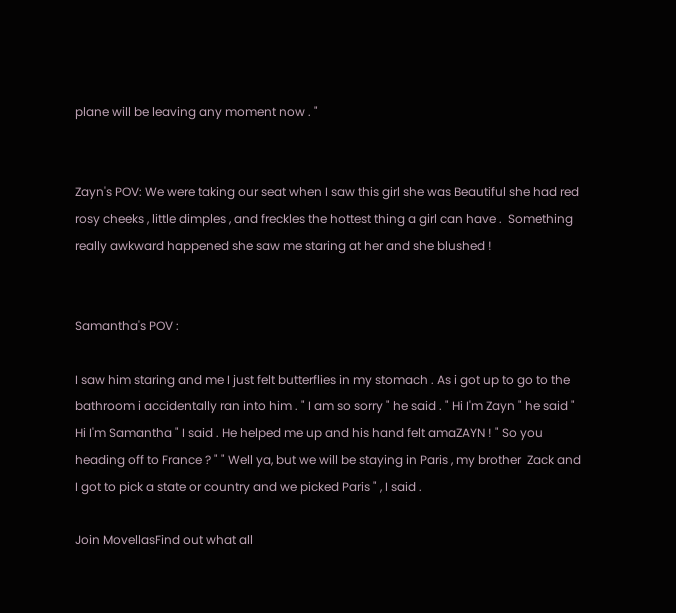plane will be leaving any moment now . "


Zayn's POV: We were taking our seat when I saw this girl she was Beautiful she had red rosy cheeks , little dimples , and freckles the hottest thing a girl can have .  Something really awkward happened she saw me staring at her and she blushed !


Samantha's POV :

I saw him staring and me I just felt butterflies in my stomach . As i got up to go to the bathroom i accidentally ran into him . " I am so sorry " he said . " Hi I'm Zayn " he said " Hi I'm Samantha " I said . He helped me up and his hand felt amaZAYN ! " So you heading off to France ? " " Well ya, but we will be staying in Paris , my brother  Zack and I got to pick a state or country and we picked Paris " , I said .

Join MovellasFind out what all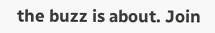the buzz is about. Join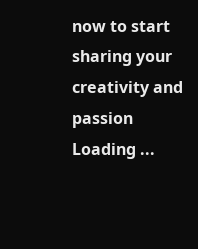now to start sharing your creativity and passion
Loading ...